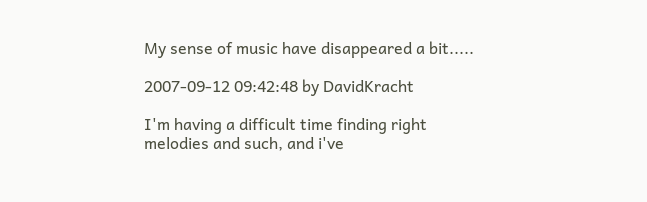My sense of music have disappeared a bit.....

2007-09-12 09:42:48 by DavidKracht

I'm having a difficult time finding right melodies and such, and i've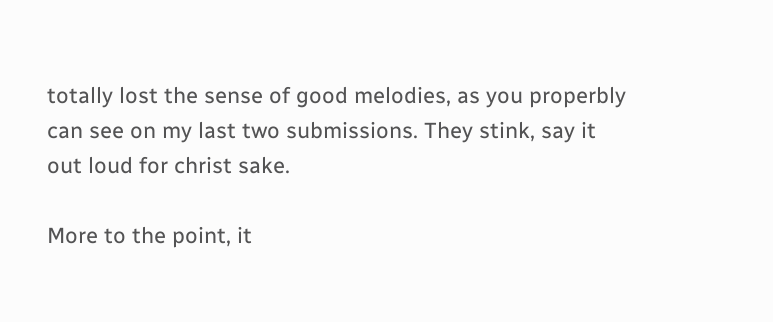totally lost the sense of good melodies, as you properbly can see on my last two submissions. They stink, say it out loud for christ sake.

More to the point, it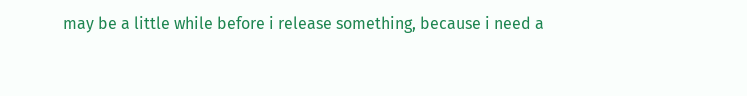may be a little while before i release something, because i need a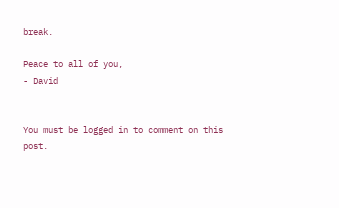break.

Peace to all of you,
- David


You must be logged in to comment on this post.